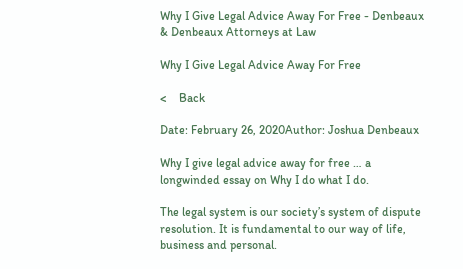Why I Give Legal Advice Away For Free - Denbeaux & Denbeaux Attorneys at Law

Why I Give Legal Advice Away For Free

<    Back

Date: February 26, 2020Author: Joshua Denbeaux

Why I give legal advice away for free … a longwinded essay on Why I do what I do.

The legal system is our society’s system of dispute resolution. It is fundamental to our way of life, business and personal.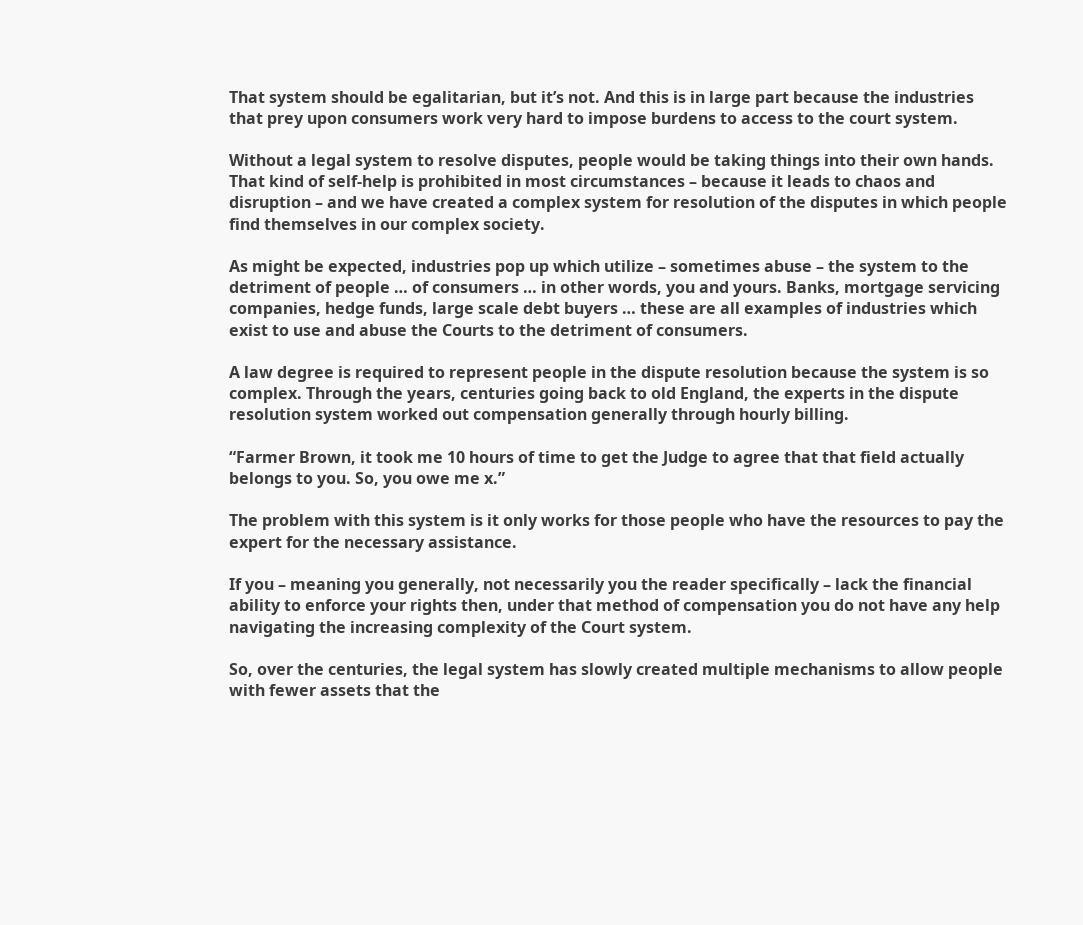That system should be egalitarian, but it’s not. And this is in large part because the industries that prey upon consumers work very hard to impose burdens to access to the court system.

Without a legal system to resolve disputes, people would be taking things into their own hands. That kind of self-help is prohibited in most circumstances – because it leads to chaos and disruption – and we have created a complex system for resolution of the disputes in which people find themselves in our complex society.

As might be expected, industries pop up which utilize – sometimes abuse – the system to the detriment of people … of consumers … in other words, you and yours. Banks, mortgage servicing companies, hedge funds, large scale debt buyers … these are all examples of industries which exist to use and abuse the Courts to the detriment of consumers.

A law degree is required to represent people in the dispute resolution because the system is so complex. Through the years, centuries going back to old England, the experts in the dispute resolution system worked out compensation generally through hourly billing.

“Farmer Brown, it took me 10 hours of time to get the Judge to agree that that field actually belongs to you. So, you owe me x.”

The problem with this system is it only works for those people who have the resources to pay the expert for the necessary assistance.

If you – meaning you generally, not necessarily you the reader specifically – lack the financial ability to enforce your rights then, under that method of compensation you do not have any help navigating the increasing complexity of the Court system.

So, over the centuries, the legal system has slowly created multiple mechanisms to allow people with fewer assets that the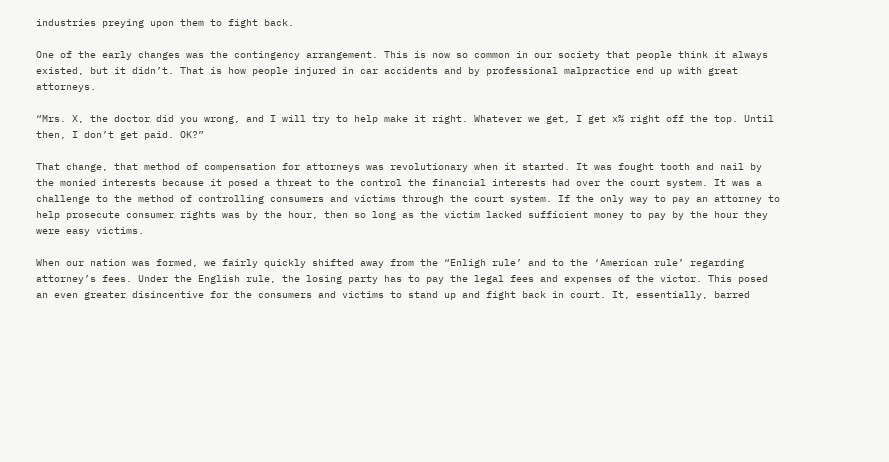industries preying upon them to fight back.

One of the early changes was the contingency arrangement. This is now so common in our society that people think it always existed, but it didn’t. That is how people injured in car accidents and by professional malpractice end up with great attorneys.

“Mrs. X, the doctor did you wrong, and I will try to help make it right. Whatever we get, I get x% right off the top. Until then, I don’t get paid. OK?”

That change, that method of compensation for attorneys was revolutionary when it started. It was fought tooth and nail by the monied interests because it posed a threat to the control the financial interests had over the court system. It was a challenge to the method of controlling consumers and victims through the court system. If the only way to pay an attorney to help prosecute consumer rights was by the hour, then so long as the victim lacked sufficient money to pay by the hour they were easy victims.

When our nation was formed, we fairly quickly shifted away from the “Enligh rule’ and to the ‘American rule’ regarding attorney’s fees. Under the English rule, the losing party has to pay the legal fees and expenses of the victor. This posed an even greater disincentive for the consumers and victims to stand up and fight back in court. It, essentially, barred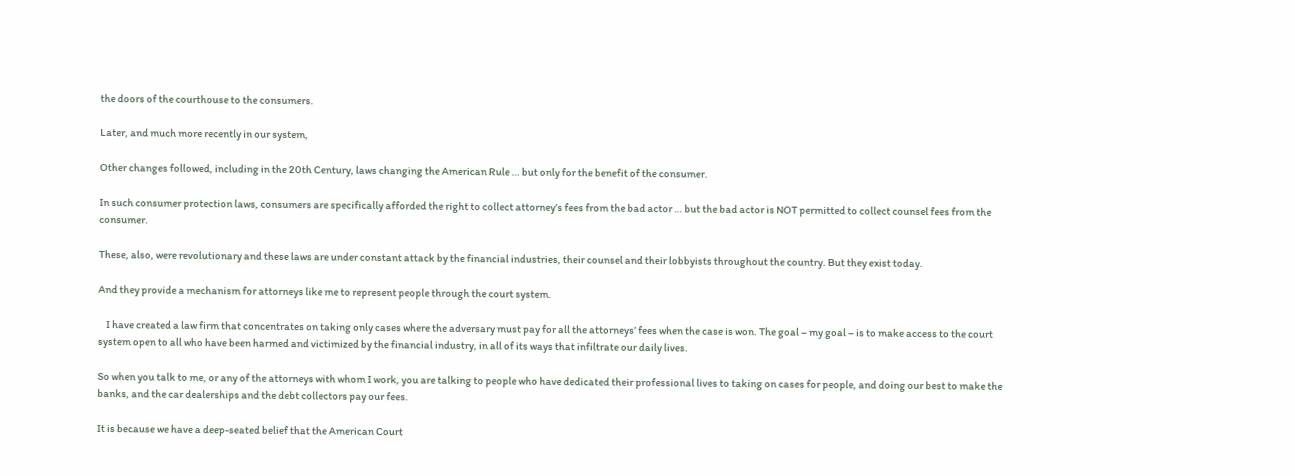the doors of the courthouse to the consumers.

Later, and much more recently in our system,

Other changes followed, including in the 20th Century, laws changing the American Rule … but only for the benefit of the consumer.

In such consumer protection laws, consumers are specifically afforded the right to collect attorney’s fees from the bad actor … but the bad actor is NOT permitted to collect counsel fees from the consumer.

These, also, were revolutionary and these laws are under constant attack by the financial industries, their counsel and their lobbyists throughout the country. But they exist today.

And they provide a mechanism for attorneys like me to represent people through the court system.

    I have created a law firm that concentrates on taking only cases where the adversary must pay for all the attorneys’ fees when the case is won. The goal – my goal – is to make access to the court system open to all who have been harmed and victimized by the financial industry, in all of its ways that infiltrate our daily lives.

So when you talk to me, or any of the attorneys with whom I work, you are talking to people who have dedicated their professional lives to taking on cases for people, and doing our best to make the banks, and the car dealerships and the debt collectors pay our fees.

It is because we have a deep-seated belief that the American Court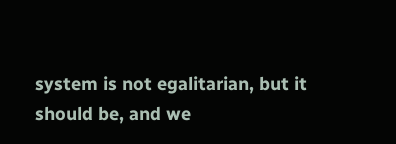system is not egalitarian, but it should be, and we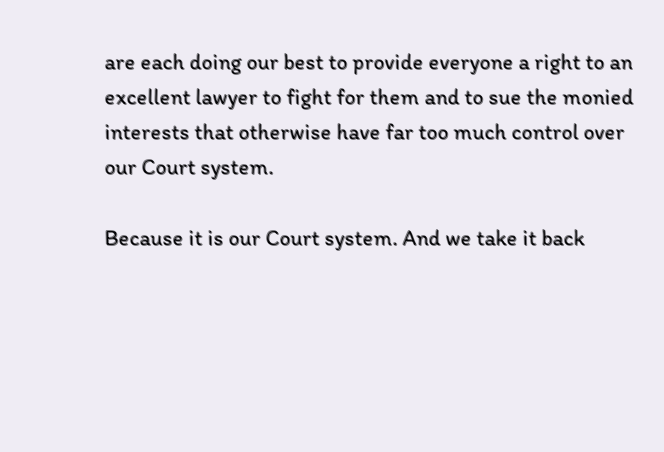are each doing our best to provide everyone a right to an excellent lawyer to fight for them and to sue the monied interests that otherwise have far too much control over our Court system.

Because it is our Court system. And we take it back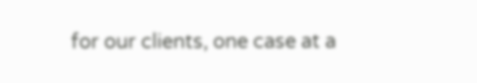for our clients, one case at a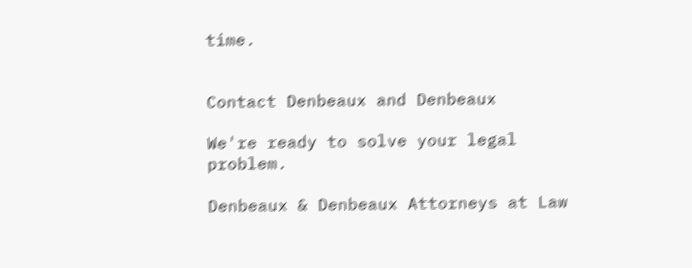time.


Contact Denbeaux and Denbeaux

We're ready to solve your legal problem.

Denbeaux & Denbeaux Attorneys at Law